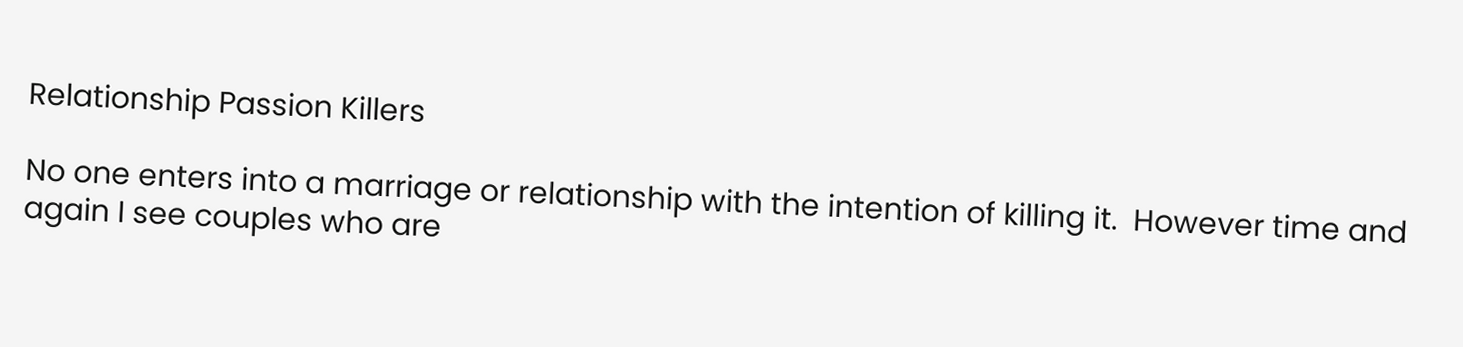Relationship Passion Killers

No one enters into a marriage or relationship with the intention of killing it.  However time and again I see couples who are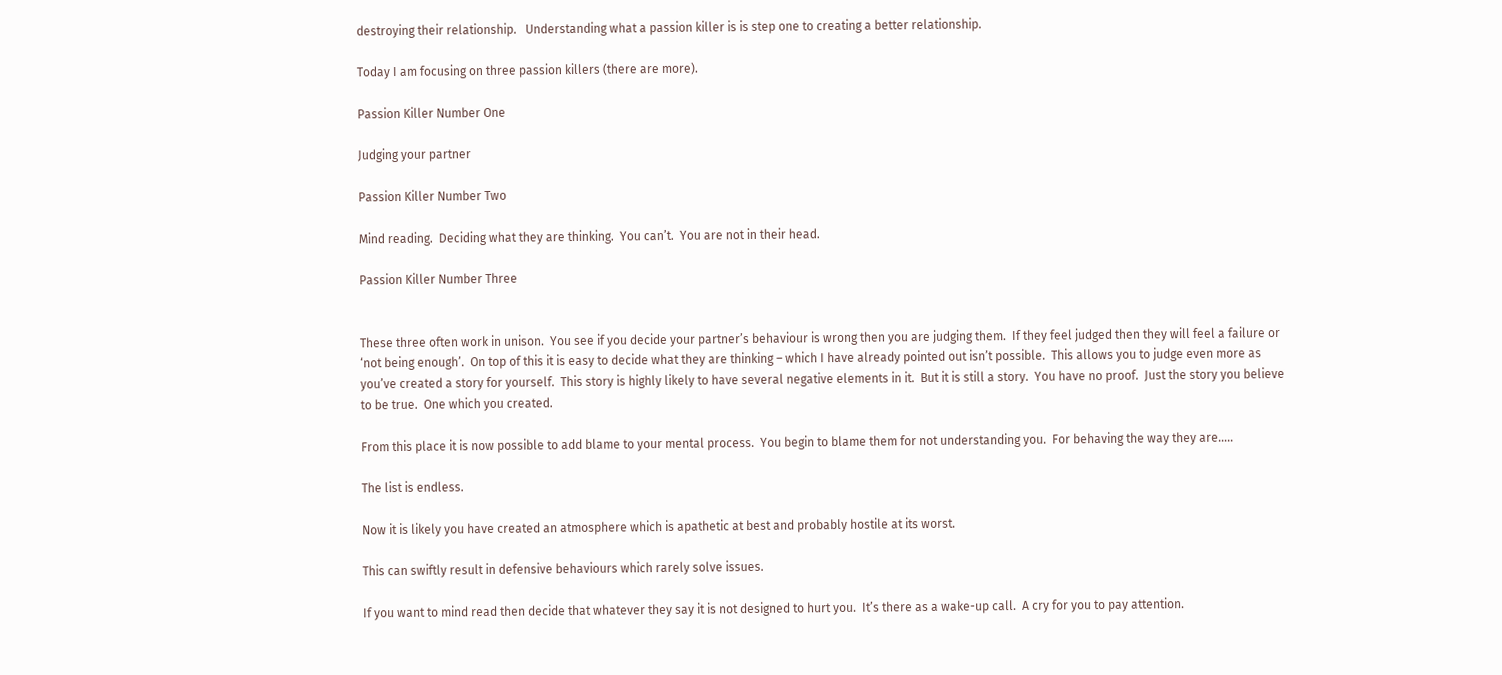destroying their relationship.   Understanding what a passion killer is is step one to creating a better relationship.

Today I am focusing on three passion killers (there are more).

Passion Killer Number One

Judging your partner

Passion Killer Number Two

Mind reading.  Deciding what they are thinking.  You can’t.  You are not in their head.

Passion Killer Number Three


These three often work in unison.  You see if you decide your partner’s behaviour is wrong then you are judging them.  If they feel judged then they will feel a failure or ‘not being enough’.  On top of this it is easy to decide what they are thinking – which I have already pointed out isn’t possible.  This allows you to judge even more as you’ve created a story for yourself.  This story is highly likely to have several negative elements in it.  But it is still a story.  You have no proof.  Just the story you believe to be true.  One which you created.

From this place it is now possible to add blame to your mental process.  You begin to blame them for not understanding you.  For behaving the way they are…..

The list is endless.

Now it is likely you have created an atmosphere which is apathetic at best and probably hostile at its worst.

This can swiftly result in defensive behaviours which rarely solve issues.

If you want to mind read then decide that whatever they say it is not designed to hurt you.  It’s there as a wake-up call.  A cry for you to pay attention.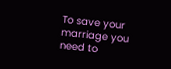To save your marriage you need to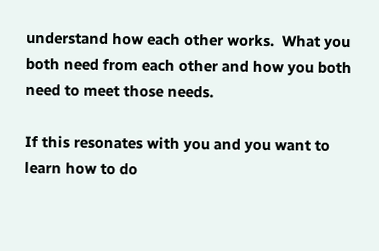understand how each other works.  What you both need from each other and how you both need to meet those needs.

If this resonates with you and you want to learn how to do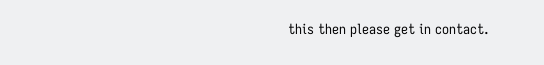this then please get in contact.